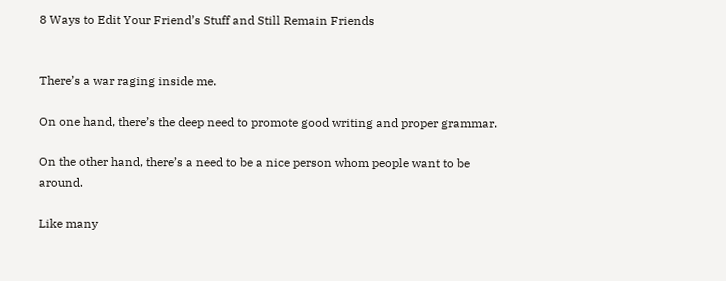8 Ways to Edit Your Friend’s Stuff and Still Remain Friends


There’s a war raging inside me.

On one hand, there’s the deep need to promote good writing and proper grammar.

On the other hand, there’s a need to be a nice person whom people want to be around.

Like many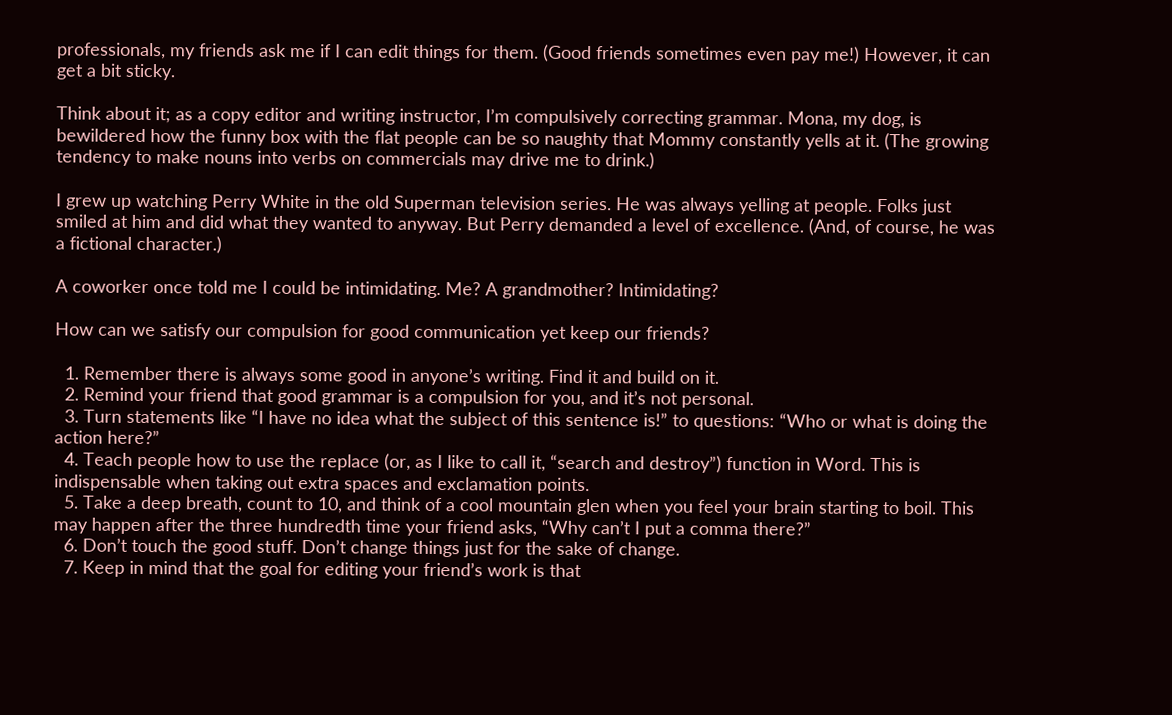professionals, my friends ask me if I can edit things for them. (Good friends sometimes even pay me!) However, it can get a bit sticky.

Think about it; as a copy editor and writing instructor, I’m compulsively correcting grammar. Mona, my dog, is bewildered how the funny box with the flat people can be so naughty that Mommy constantly yells at it. (The growing tendency to make nouns into verbs on commercials may drive me to drink.)

I grew up watching Perry White in the old Superman television series. He was always yelling at people. Folks just smiled at him and did what they wanted to anyway. But Perry demanded a level of excellence. (And, of course, he was a fictional character.)

A coworker once told me I could be intimidating. Me? A grandmother? Intimidating?

How can we satisfy our compulsion for good communication yet keep our friends?

  1. Remember there is always some good in anyone’s writing. Find it and build on it.
  2. Remind your friend that good grammar is a compulsion for you, and it’s not personal.
  3. Turn statements like “I have no idea what the subject of this sentence is!” to questions: “Who or what is doing the action here?”
  4. Teach people how to use the replace (or, as I like to call it, “search and destroy”) function in Word. This is indispensable when taking out extra spaces and exclamation points.
  5. Take a deep breath, count to 10, and think of a cool mountain glen when you feel your brain starting to boil. This may happen after the three hundredth time your friend asks, “Why can’t I put a comma there?”
  6. Don’t touch the good stuff. Don’t change things just for the sake of change.
  7. Keep in mind that the goal for editing your friend’s work is that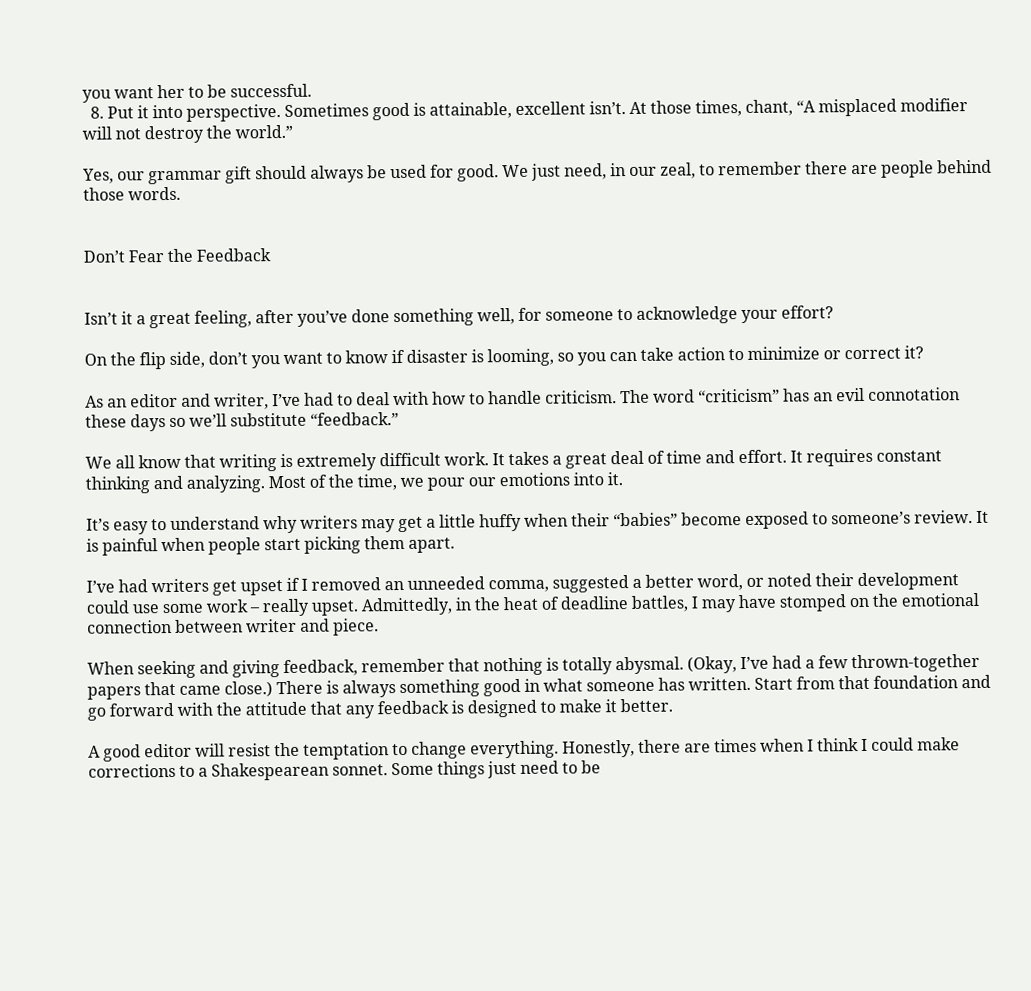you want her to be successful.
  8. Put it into perspective. Sometimes good is attainable, excellent isn’t. At those times, chant, “A misplaced modifier will not destroy the world.”

Yes, our grammar gift should always be used for good. We just need, in our zeal, to remember there are people behind those words.


Don’t Fear the Feedback


Isn’t it a great feeling, after you’ve done something well, for someone to acknowledge your effort?

On the flip side, don’t you want to know if disaster is looming, so you can take action to minimize or correct it?

As an editor and writer, I’ve had to deal with how to handle criticism. The word “criticism” has an evil connotation these days so we’ll substitute “feedback.”

We all know that writing is extremely difficult work. It takes a great deal of time and effort. It requires constant thinking and analyzing. Most of the time, we pour our emotions into it.

It’s easy to understand why writers may get a little huffy when their “babies” become exposed to someone’s review. It is painful when people start picking them apart.

I’ve had writers get upset if I removed an unneeded comma, suggested a better word, or noted their development could use some work – really upset. Admittedly, in the heat of deadline battles, I may have stomped on the emotional connection between writer and piece.

When seeking and giving feedback, remember that nothing is totally abysmal. (Okay, I’ve had a few thrown-together papers that came close.) There is always something good in what someone has written. Start from that foundation and go forward with the attitude that any feedback is designed to make it better.

A good editor will resist the temptation to change everything. Honestly, there are times when I think I could make corrections to a Shakespearean sonnet. Some things just need to be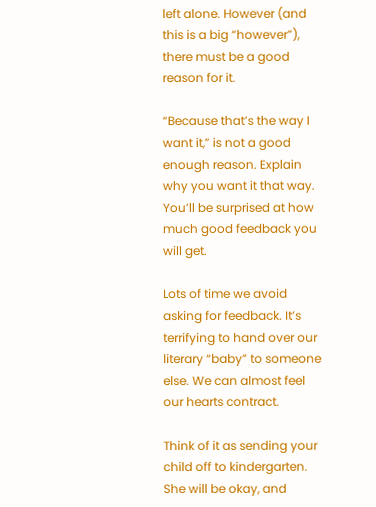left alone. However (and this is a big “however”), there must be a good reason for it.

“Because that’s the way I want it,” is not a good enough reason. Explain why you want it that way.  You’ll be surprised at how much good feedback you will get.

Lots of time we avoid asking for feedback. It’s terrifying to hand over our literary “baby” to someone else. We can almost feel our hearts contract.

Think of it as sending your child off to kindergarten. She will be okay, and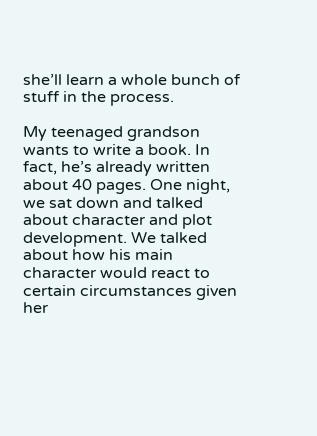she’ll learn a whole bunch of stuff in the process.

My teenaged grandson wants to write a book. In fact, he’s already written about 40 pages. One night, we sat down and talked about character and plot development. We talked about how his main character would react to certain circumstances given her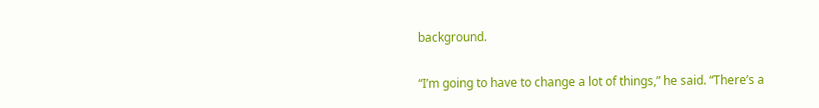background.

“I’m going to have to change a lot of things,” he said. “There’s a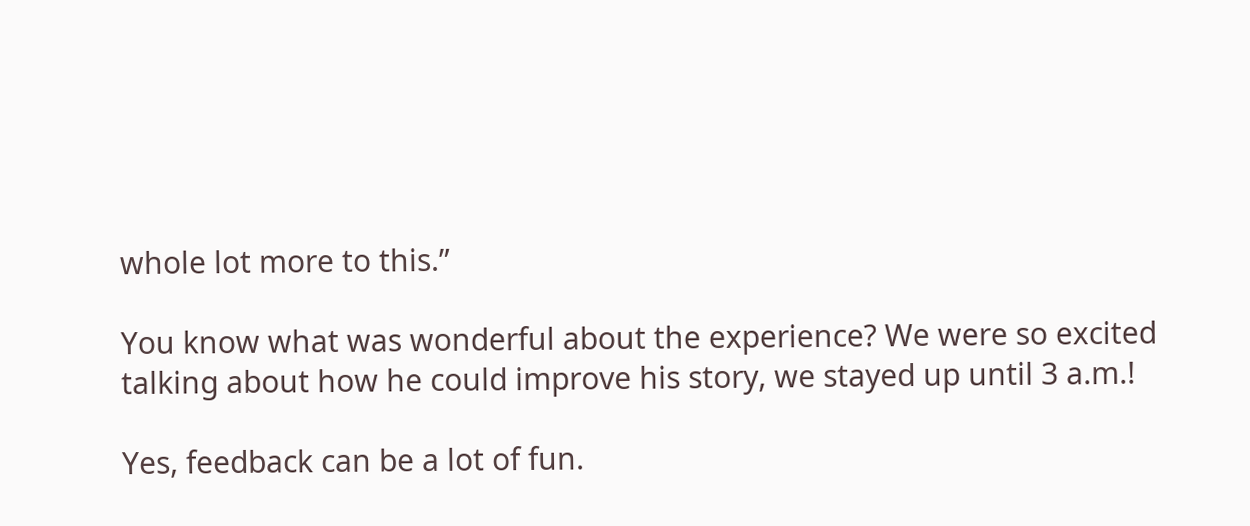whole lot more to this.”

You know what was wonderful about the experience? We were so excited talking about how he could improve his story, we stayed up until 3 a.m.!

Yes, feedback can be a lot of fun.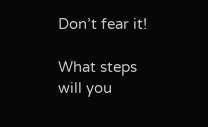Don’t fear it!

What steps will you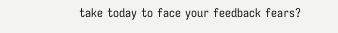take today to face your feedback fears?